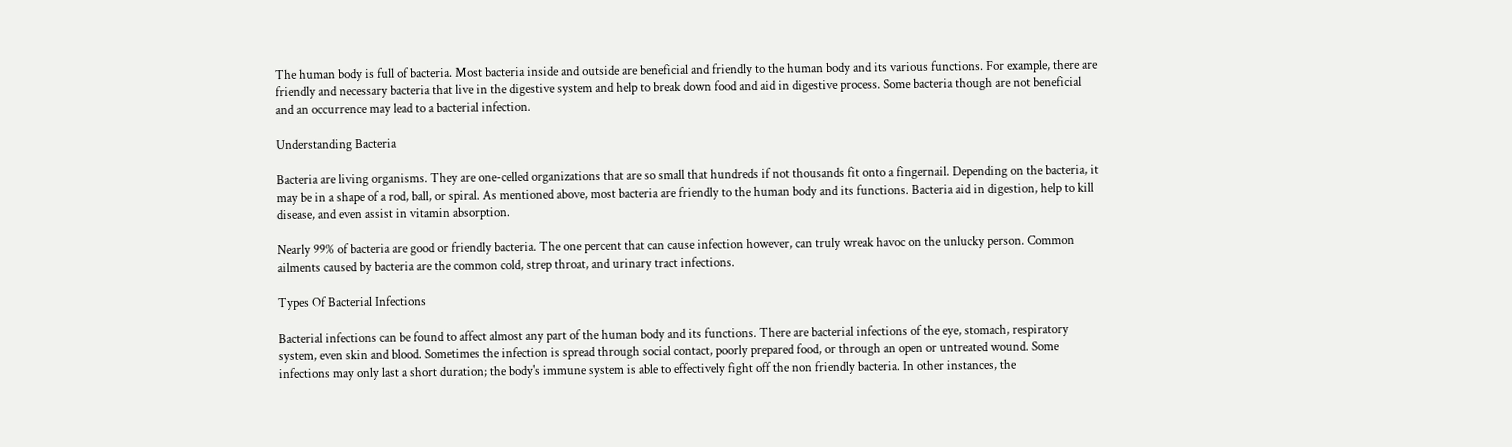The human body is full of bacteria. Most bacteria inside and outside are beneficial and friendly to the human body and its various functions. For example, there are friendly and necessary bacteria that live in the digestive system and help to break down food and aid in digestive process. Some bacteria though are not beneficial and an occurrence may lead to a bacterial infection.

Understanding Bacteria

Bacteria are living organisms. They are one-celled organizations that are so small that hundreds if not thousands fit onto a fingernail. Depending on the bacteria, it may be in a shape of a rod, ball, or spiral. As mentioned above, most bacteria are friendly to the human body and its functions. Bacteria aid in digestion, help to kill disease, and even assist in vitamin absorption.

Nearly 99% of bacteria are good or friendly bacteria. The one percent that can cause infection however, can truly wreak havoc on the unlucky person. Common ailments caused by bacteria are the common cold, strep throat, and urinary tract infections.

Types Of Bacterial Infections

Bacterial infections can be found to affect almost any part of the human body and its functions. There are bacterial infections of the eye, stomach, respiratory system, even skin and blood. Sometimes the infection is spread through social contact, poorly prepared food, or through an open or untreated wound. Some infections may only last a short duration; the body's immune system is able to effectively fight off the non friendly bacteria. In other instances, the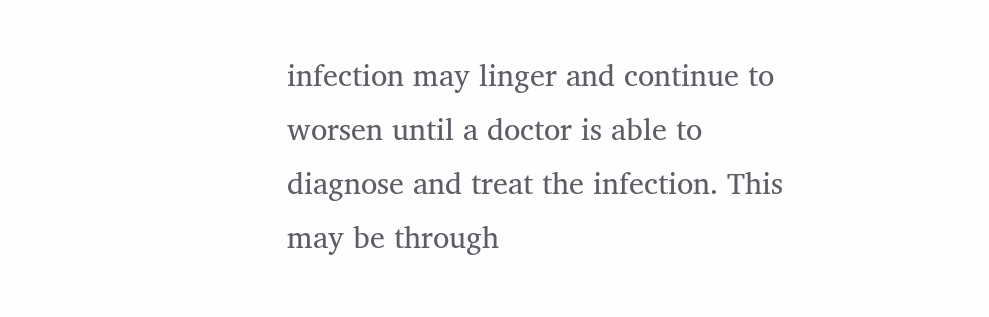infection may linger and continue to worsen until a doctor is able to diagnose and treat the infection. This may be through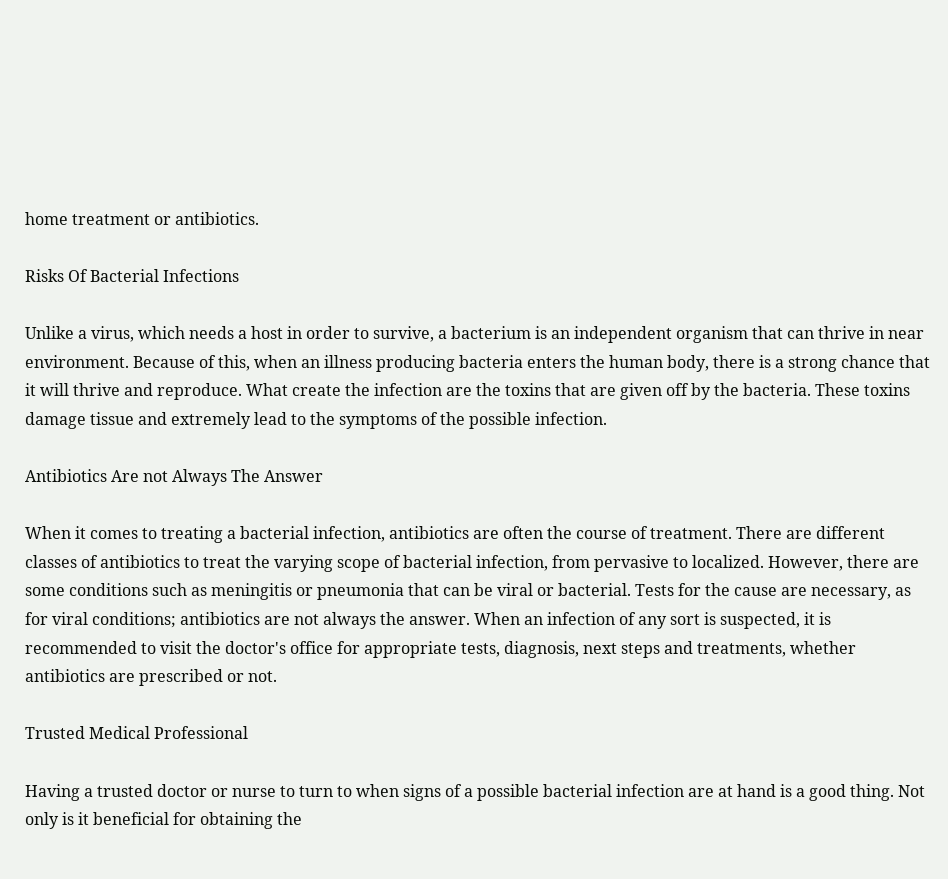home treatment or antibiotics.

Risks Of Bacterial Infections

Unlike a virus, which needs a host in order to survive, a bacterium is an independent organism that can thrive in near environment. Because of this, when an illness producing bacteria enters the human body, there is a strong chance that it will thrive and reproduce. What create the infection are the toxins that are given off by the bacteria. These toxins damage tissue and extremely lead to the symptoms of the possible infection.

Antibiotics Are not Always The Answer

When it comes to treating a bacterial infection, antibiotics are often the course of treatment. There are different classes of antibiotics to treat the varying scope of bacterial infection, from pervasive to localized. However, there are some conditions such as meningitis or pneumonia that can be viral or bacterial. Tests for the cause are necessary, as for viral conditions; antibiotics are not always the answer. When an infection of any sort is suspected, it is recommended to visit the doctor's office for appropriate tests, diagnosis, next steps and treatments, whether antibiotics are prescribed or not.

Trusted Medical Professional

Having a trusted doctor or nurse to turn to when signs of a possible bacterial infection are at hand is a good thing. Not only is it beneficial for obtaining the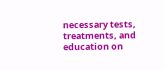necessary tests, treatments, and education on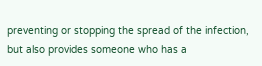preventing or stopping the spread of the infection, but also provides someone who has a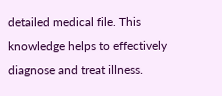detailed medical file. This knowledge helps to effectively diagnose and treat illness.